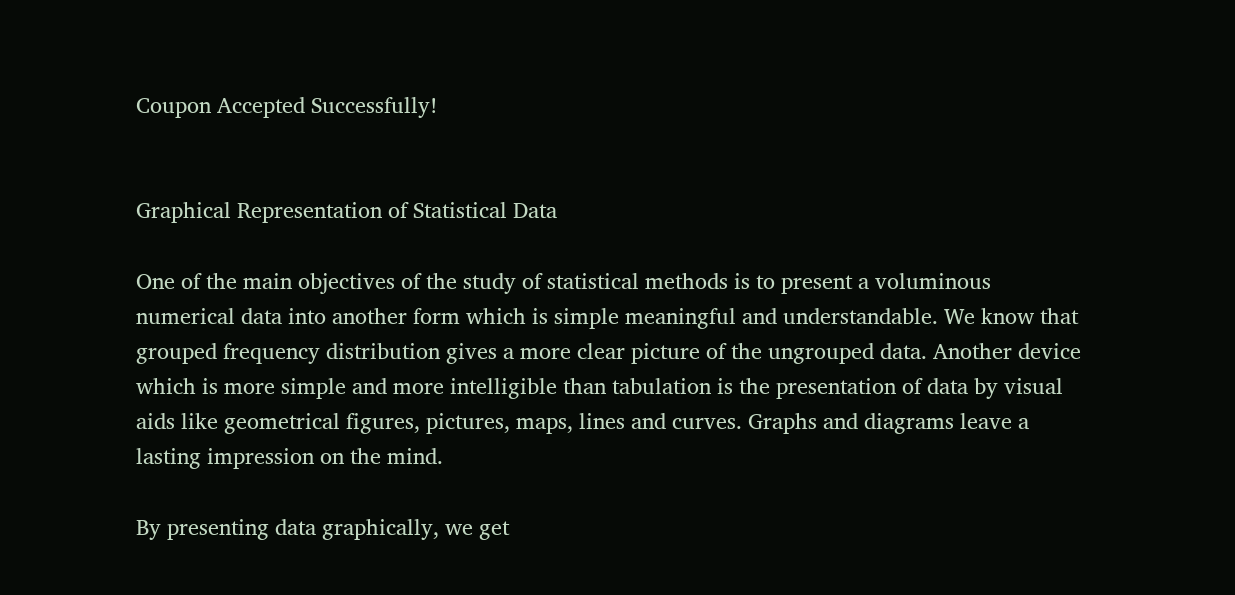Coupon Accepted Successfully!


Graphical Representation of Statistical Data

One of the main objectives of the study of statistical methods is to present a voluminous numerical data into another form which is simple meaningful and understandable. We know that grouped frequency distribution gives a more clear picture of the ungrouped data. Another device which is more simple and more intelligible than tabulation is the presentation of data by visual aids like geometrical figures, pictures, maps, lines and curves. Graphs and diagrams leave a lasting impression on the mind.

By presenting data graphically, we get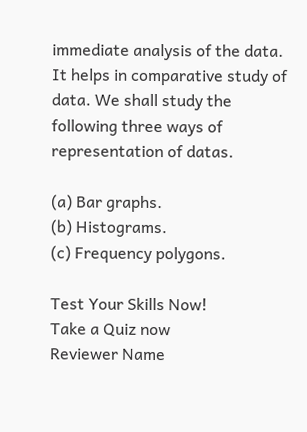immediate analysis of the data. It helps in comparative study of data. We shall study the following three ways of representation of datas.

(a) Bar graphs.
(b) Histograms.
(c) Frequency polygons.

Test Your Skills Now!
Take a Quiz now
Reviewer Name